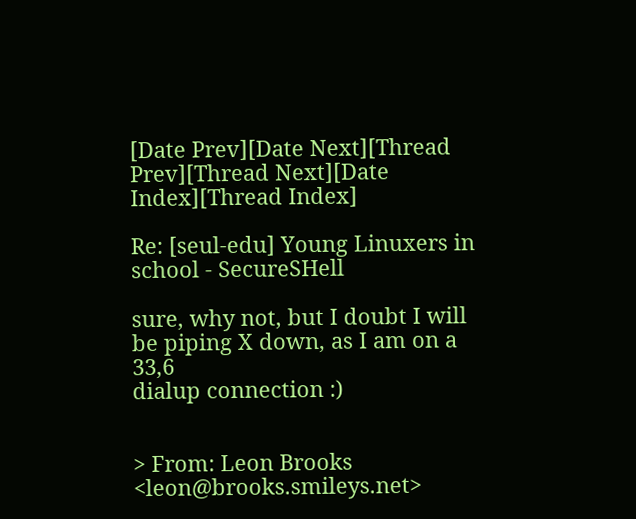[Date Prev][Date Next][Thread Prev][Thread Next][Date Index][Thread Index]

Re: [seul-edu] Young Linuxers in school - SecureSHell

sure, why not, but I doubt I will be piping X down, as I am on a 33,6
dialup connection :)


> From: Leon Brooks <leon@brooks.smileys.net>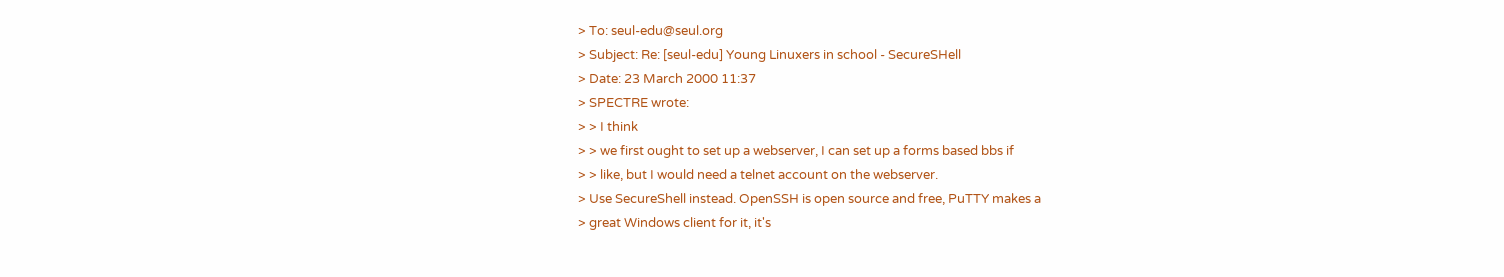> To: seul-edu@seul.org
> Subject: Re: [seul-edu] Young Linuxers in school - SecureSHell
> Date: 23 March 2000 11:37
> SPECTRE wrote:
> > I think
> > we first ought to set up a webserver, I can set up a forms based bbs if
> > like, but I would need a telnet account on the webserver.
> Use SecureShell instead. OpenSSH is open source and free, PuTTY makes a
> great Windows client for it, it's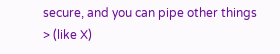secure, and you can pipe other things
> (like X)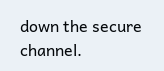down the secure channel.